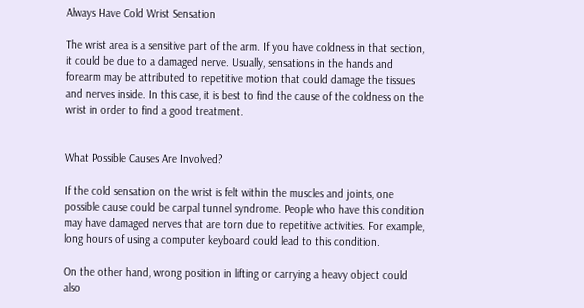Always Have Cold Wrist Sensation

The wrist area is a sensitive part of the arm. If you have coldness in that section, it could be due to a damaged nerve. Usually, sensations in the hands and forearm may be attributed to repetitive motion that could damage the tissues and nerves inside. In this case, it is best to find the cause of the coldness on the wrist in order to find a good treatment.


What Possible Causes Are Involved?

If the cold sensation on the wrist is felt within the muscles and joints, one possible cause could be carpal tunnel syndrome. People who have this condition may have damaged nerves that are torn due to repetitive activities. For example, long hours of using a computer keyboard could lead to this condition.

On the other hand, wrong position in lifting or carrying a heavy object could also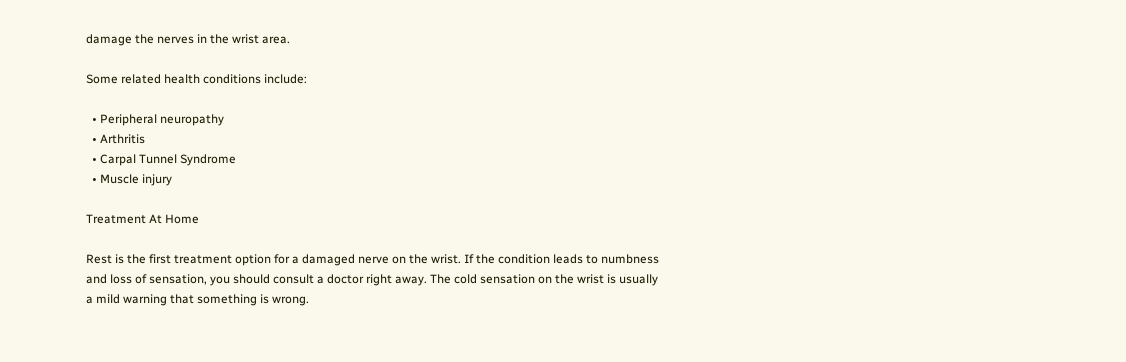damage the nerves in the wrist area.

Some related health conditions include:

  • Peripheral neuropathy
  • Arthritis
  • Carpal Tunnel Syndrome
  • Muscle injury

Treatment At Home

Rest is the first treatment option for a damaged nerve on the wrist. If the condition leads to numbness and loss of sensation, you should consult a doctor right away. The cold sensation on the wrist is usually a mild warning that something is wrong.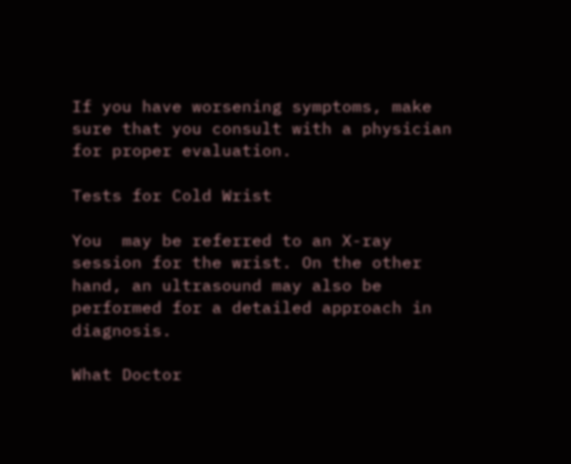If you have worsening symptoms, make sure that you consult with a physician for proper evaluation.

Tests for Cold Wrist

You  may be referred to an X-ray session for the wrist. On the other hand, an ultrasound may also be performed for a detailed approach in diagnosis.

What Doctor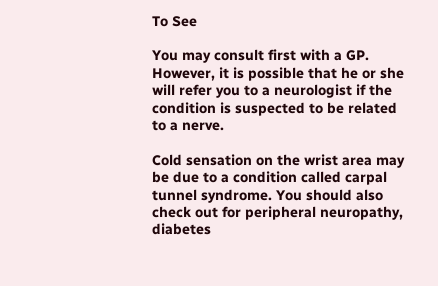To See

You may consult first with a GP. However, it is possible that he or she will refer you to a neurologist if the condition is suspected to be related to a nerve.

Cold sensation on the wrist area may be due to a condition called carpal tunnel syndrome. You should also check out for peripheral neuropathy, diabetes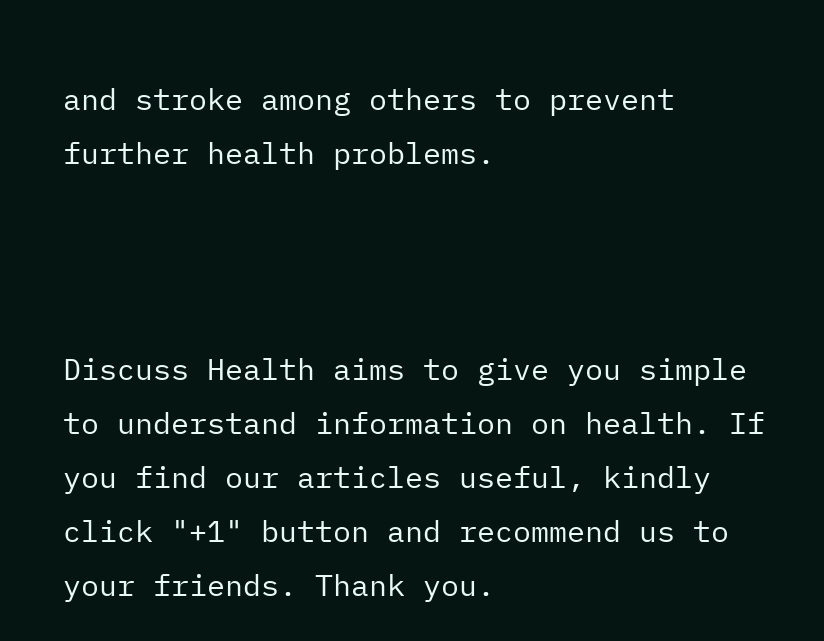and stroke among others to prevent further health problems.



Discuss Health aims to give you simple to understand information on health. If you find our articles useful, kindly click "+1" button and recommend us to your friends. Thank you.